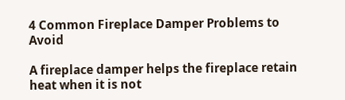4 Common Fireplace Damper Problems to Avoid

A fireplace damper helps the fireplace retain heat when it is not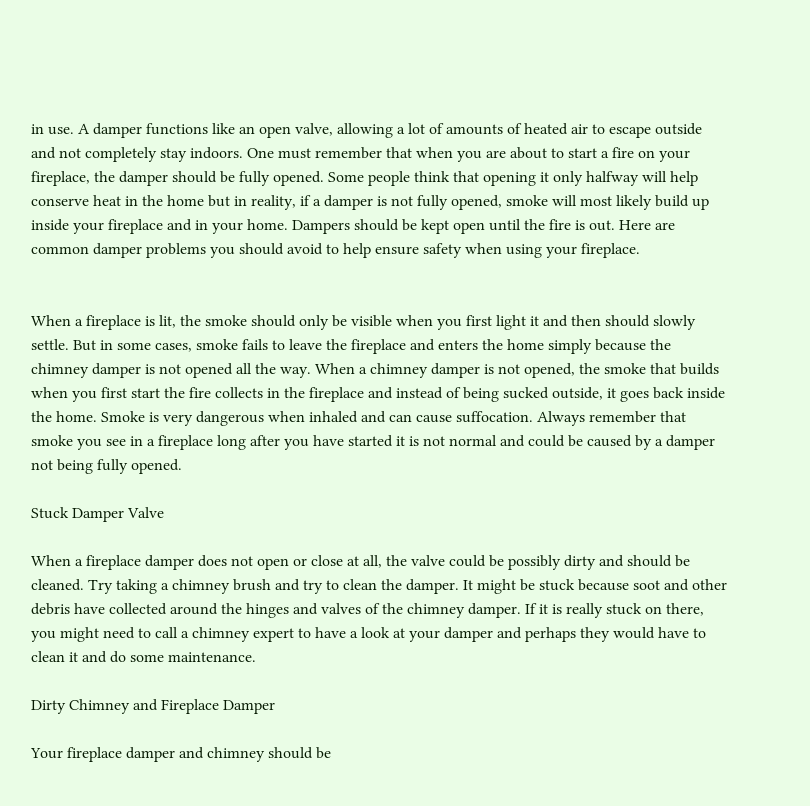in use. A damper functions like an open valve, allowing a lot of amounts of heated air to escape outside and not completely stay indoors. One must remember that when you are about to start a fire on your fireplace, the damper should be fully opened. Some people think that opening it only halfway will help conserve heat in the home but in reality, if a damper is not fully opened, smoke will most likely build up inside your fireplace and in your home. Dampers should be kept open until the fire is out. Here are common damper problems you should avoid to help ensure safety when using your fireplace.


When a fireplace is lit, the smoke should only be visible when you first light it and then should slowly settle. But in some cases, smoke fails to leave the fireplace and enters the home simply because the chimney damper is not opened all the way. When a chimney damper is not opened, the smoke that builds when you first start the fire collects in the fireplace and instead of being sucked outside, it goes back inside the home. Smoke is very dangerous when inhaled and can cause suffocation. Always remember that smoke you see in a fireplace long after you have started it is not normal and could be caused by a damper not being fully opened.

Stuck Damper Valve

When a fireplace damper does not open or close at all, the valve could be possibly dirty and should be cleaned. Try taking a chimney brush and try to clean the damper. It might be stuck because soot and other debris have collected around the hinges and valves of the chimney damper. If it is really stuck on there, you might need to call a chimney expert to have a look at your damper and perhaps they would have to clean it and do some maintenance.

Dirty Chimney and Fireplace Damper

Your fireplace damper and chimney should be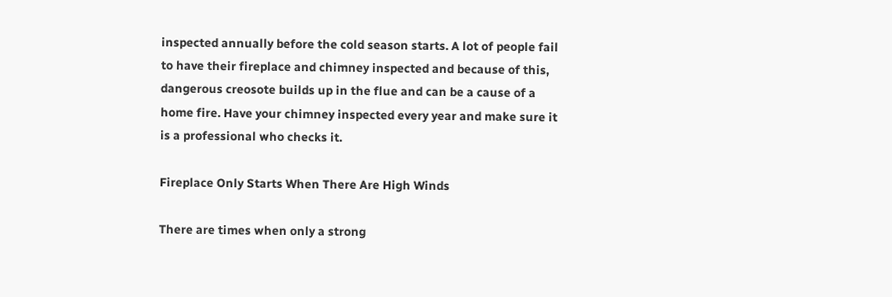inspected annually before the cold season starts. A lot of people fail to have their fireplace and chimney inspected and because of this, dangerous creosote builds up in the flue and can be a cause of a home fire. Have your chimney inspected every year and make sure it is a professional who checks it.

Fireplace Only Starts When There Are High Winds

There are times when only a strong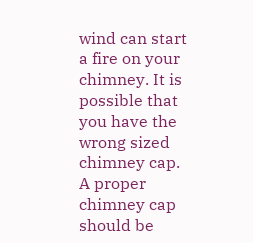wind can start a fire on your chimney. It is possible that you have the wrong sized chimney cap. A proper chimney cap should be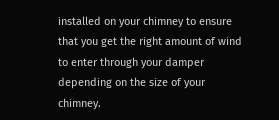installed on your chimney to ensure that you get the right amount of wind to enter through your damper depending on the size of your chimney.